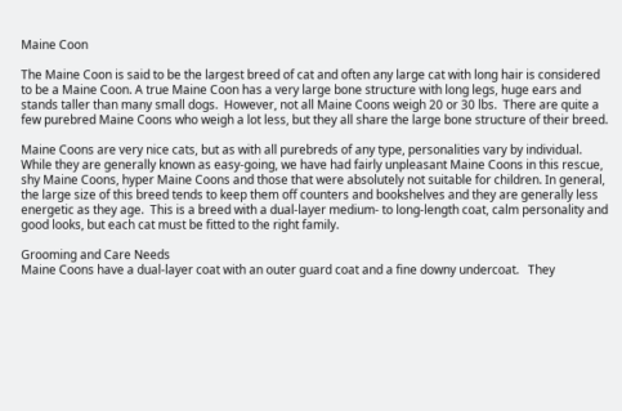Maine Coon

The Maine Coon is said to be the largest breed of cat and often any large cat with long hair is considered to be a Maine Coon. A true Maine Coon has a very large bone structure with long legs, huge ears and stands taller than many small dogs.  However, not all Maine Coons weigh 20 or 30 lbs.  There are quite a few purebred Maine Coons who weigh a lot less, but they all share the large bone structure of their breed.

Maine Coons are very nice cats, but as with all purebreds of any type, personalities vary by individual. While they are generally known as easy-going, we have had fairly unpleasant Maine Coons in this rescue, shy Maine Coons, hyper Maine Coons and those that were absolutely not suitable for children. In general, the large size of this breed tends to keep them off counters and bookshelves and they are generally less energetic as they age.  This is a breed with a dual-layer medium- to long-length coat, calm personality and good looks, but each cat must be fitted to the right family.

Grooming and Care Needs
Maine Coons have a dual-layer coat with an outer guard coat and a fine downy undercoat.   They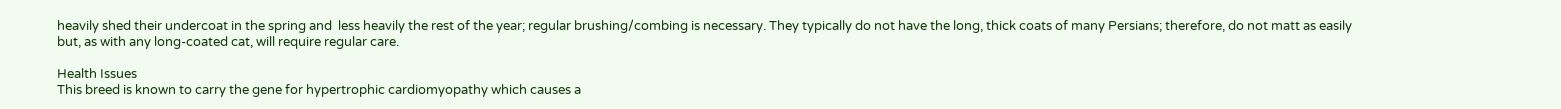heavily shed their undercoat in the spring and  less heavily the rest of the year; regular brushing/combing is necessary. They typically do not have the long, thick coats of many Persians; therefore, do not matt as easily but, as with any long-coated cat, will require regular care.

Health Issues
This breed is known to carry the gene for hypertrophic cardiomyopathy which causes a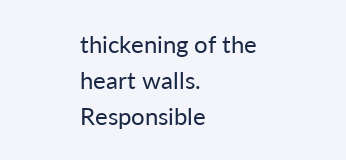thickening of the heart walls.  Responsible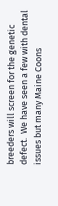breeders will screen for the genetic defect.  We have seen a few with dental issues but many Maine Coons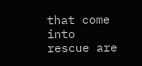that come into rescue are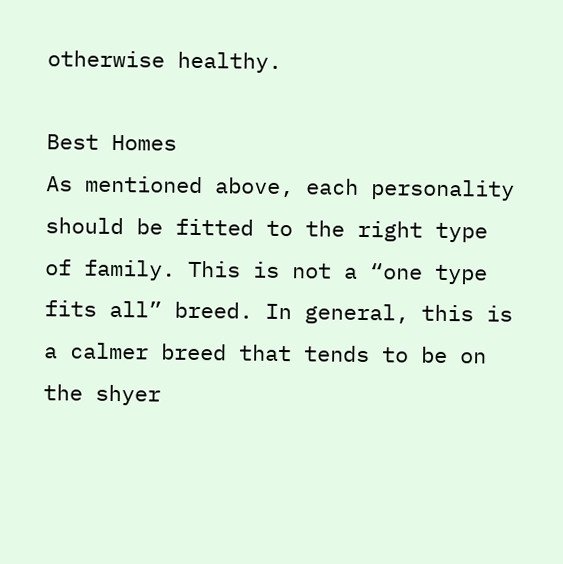otherwise healthy.

Best Homes
As mentioned above, each personality should be fitted to the right type of family. This is not a “one type fits all” breed. In general, this is a calmer breed that tends to be on the shyer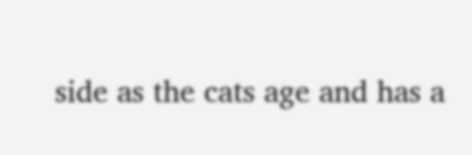side as the cats age and has a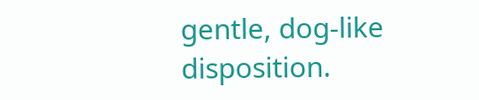gentle, dog-like disposition.